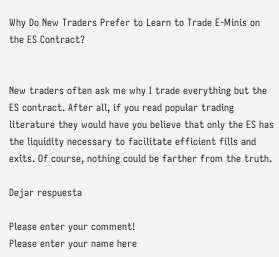Why Do New Traders Prefer to Learn to Trade E-Minis on the ES Contract?


New traders often ask me why I trade everything but the ES contract. After all, if you read popular trading literature they would have you believe that only the ES has the liquidity necessary to facilitate efficient fills and exits. Of course, nothing could be farther from the truth.

Dejar respuesta

Please enter your comment!
Please enter your name here